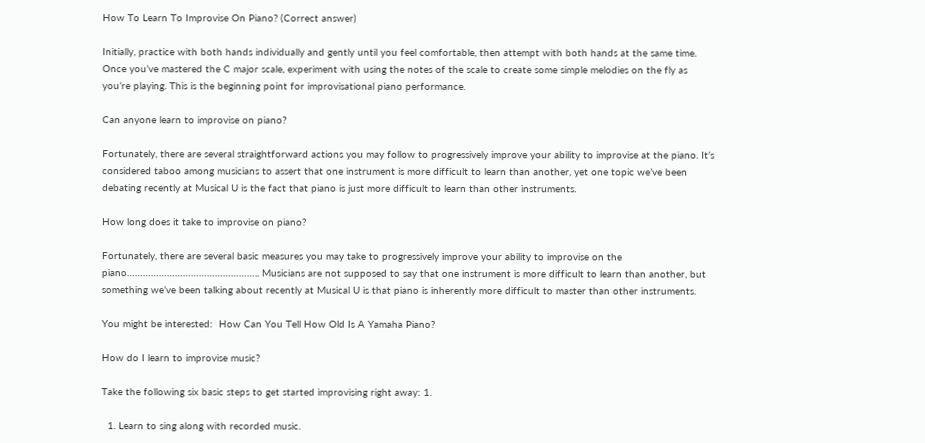How To Learn To Improvise On Piano? (Correct answer)

Initially, practice with both hands individually and gently until you feel comfortable, then attempt with both hands at the same time. Once you’ve mastered the C major scale, experiment with using the notes of the scale to create some simple melodies on the fly as you’re playing. This is the beginning point for improvisational piano performance.

Can anyone learn to improvise on piano?

Fortunately, there are several straightforward actions you may follow to progressively improve your ability to improvise at the piano. It’s considered taboo among musicians to assert that one instrument is more difficult to learn than another, yet one topic we’ve been debating recently at Musical U is the fact that piano is just more difficult to learn than other instruments.

How long does it take to improvise on piano?

Fortunately, there are several basic measures you may take to progressively improve your ability to improvise on the piano………………………………………….. Musicians are not supposed to say that one instrument is more difficult to learn than another, but something we’ve been talking about recently at Musical U is that piano is inherently more difficult to master than other instruments.

You might be interested:  How Can You Tell How Old Is A Yamaha Piano?

How do I learn to improvise music?

Take the following six basic steps to get started improvising right away: 1.

  1. Learn to sing along with recorded music.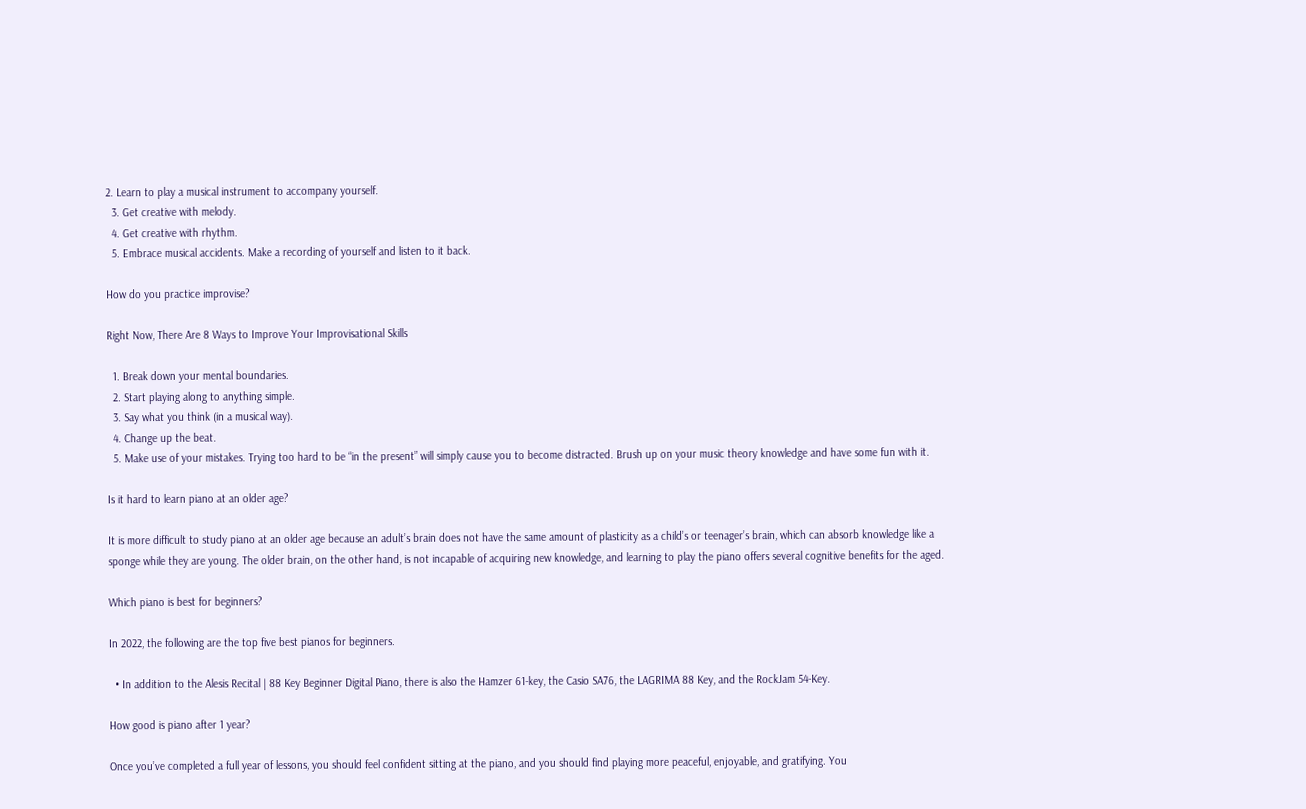2. Learn to play a musical instrument to accompany yourself.
  3. Get creative with melody.
  4. Get creative with rhythm.
  5. Embrace musical accidents. Make a recording of yourself and listen to it back.

How do you practice improvise?

Right Now, There Are 8 Ways to Improve Your Improvisational Skills

  1. Break down your mental boundaries.
  2. Start playing along to anything simple.
  3. Say what you think (in a musical way).
  4. Change up the beat.
  5. Make use of your mistakes. Trying too hard to be “in the present” will simply cause you to become distracted. Brush up on your music theory knowledge and have some fun with it.

Is it hard to learn piano at an older age?

It is more difficult to study piano at an older age because an adult’s brain does not have the same amount of plasticity as a child’s or teenager’s brain, which can absorb knowledge like a sponge while they are young. The older brain, on the other hand, is not incapable of acquiring new knowledge, and learning to play the piano offers several cognitive benefits for the aged.

Which piano is best for beginners?

In 2022, the following are the top five best pianos for beginners.

  • In addition to the Alesis Recital | 88 Key Beginner Digital Piano, there is also the Hamzer 61-key, the Casio SA76, the LAGRIMA 88 Key, and the RockJam 54-Key.

How good is piano after 1 year?

Once you’ve completed a full year of lessons, you should feel confident sitting at the piano, and you should find playing more peaceful, enjoyable, and gratifying. You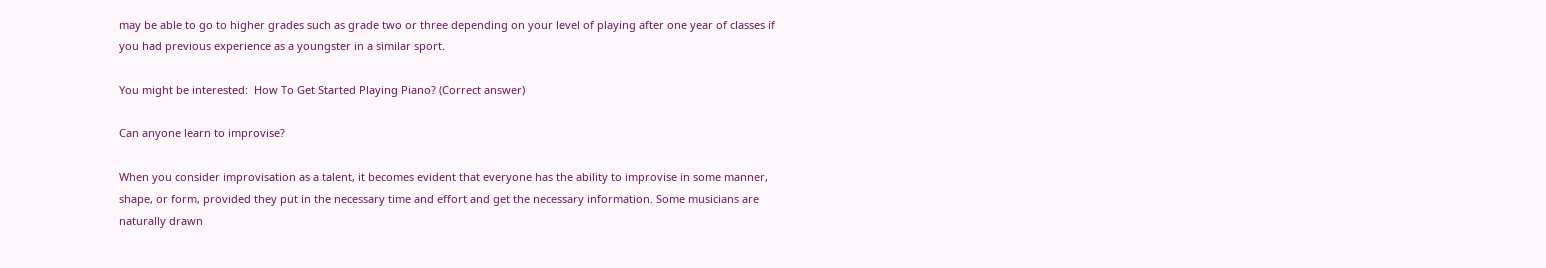may be able to go to higher grades such as grade two or three depending on your level of playing after one year of classes if you had previous experience as a youngster in a similar sport.

You might be interested:  How To Get Started Playing Piano? (Correct answer)

Can anyone learn to improvise?

When you consider improvisation as a talent, it becomes evident that everyone has the ability to improvise in some manner, shape, or form, provided they put in the necessary time and effort and get the necessary information. Some musicians are naturally drawn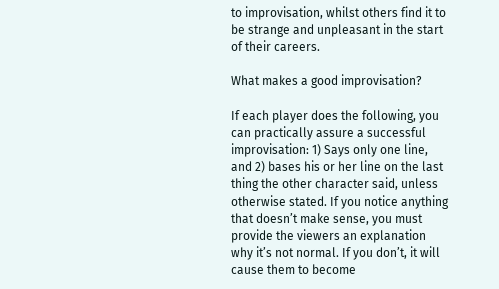to improvisation, whilst others find it to be strange and unpleasant in the start of their careers.

What makes a good improvisation?

If each player does the following, you can practically assure a successful improvisation: 1) Says only one line, and 2) bases his or her line on the last thing the other character said, unless otherwise stated. If you notice anything that doesn’t make sense, you must provide the viewers an explanation why it’s not normal. If you don’t, it will cause them to become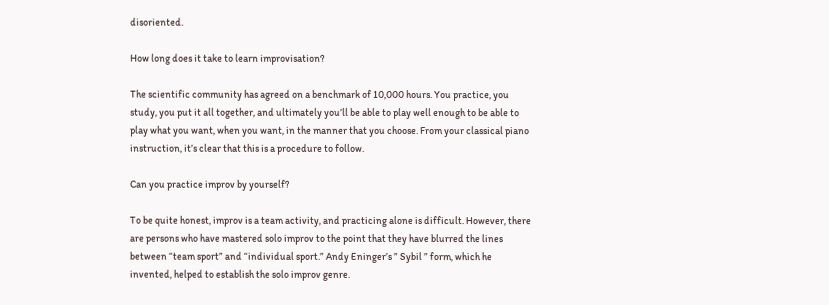disoriented.

How long does it take to learn improvisation?

The scientific community has agreed on a benchmark of 10,000 hours. You practice, you study, you put it all together, and ultimately you’ll be able to play well enough to be able to play what you want, when you want, in the manner that you choose. From your classical piano instruction, it’s clear that this is a procedure to follow.

Can you practice improv by yourself?

To be quite honest, improv is a team activity, and practicing alone is difficult. However, there are persons who have mastered solo improv to the point that they have blurred the lines between “team sport” and “individual sport.” Andy Eninger’s ” Sybil ” form, which he invented, helped to establish the solo improv genre.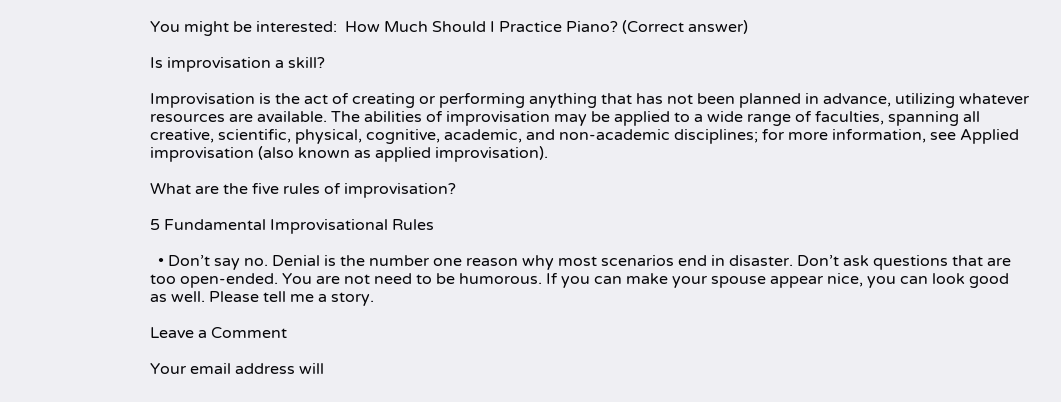You might be interested:  How Much Should I Practice Piano? (Correct answer)

Is improvisation a skill?

Improvisation is the act of creating or performing anything that has not been planned in advance, utilizing whatever resources are available. The abilities of improvisation may be applied to a wide range of faculties, spanning all creative, scientific, physical, cognitive, academic, and non-academic disciplines; for more information, see Applied improvisation (also known as applied improvisation).

What are the five rules of improvisation?

5 Fundamental Improvisational Rules

  • Don’t say no. Denial is the number one reason why most scenarios end in disaster. Don’t ask questions that are too open-ended. You are not need to be humorous. If you can make your spouse appear nice, you can look good as well. Please tell me a story.

Leave a Comment

Your email address will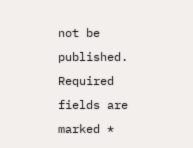not be published. Required fields are marked *